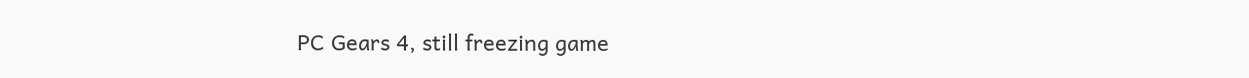PC Gears 4, still freezing game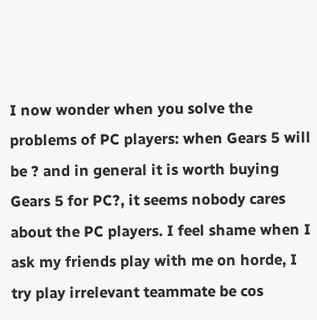I now wonder when you solve the problems of PC players: when Gears 5 will be ? and in general it is worth buying Gears 5 for PC?, it seems nobody cares about the PC players. I feel shame when I ask my friends play with me on horde, I try play irrelevant teammate be cos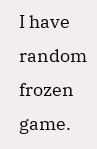I have random frozen game.